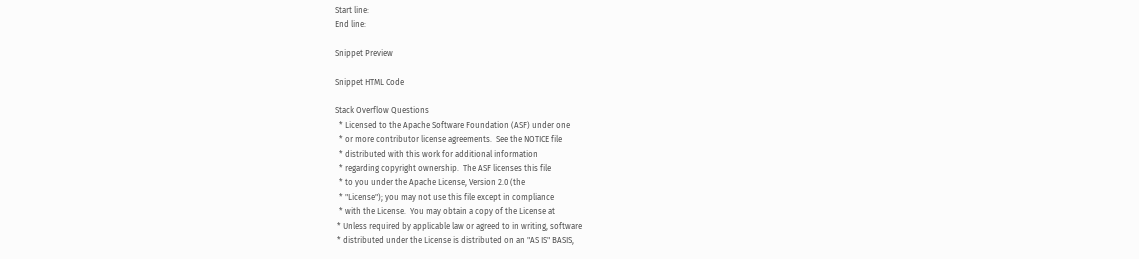Start line:
End line:

Snippet Preview

Snippet HTML Code

Stack Overflow Questions
  * Licensed to the Apache Software Foundation (ASF) under one
  * or more contributor license agreements.  See the NOTICE file
  * distributed with this work for additional information
  * regarding copyright ownership.  The ASF licenses this file
  * to you under the Apache License, Version 2.0 (the
  * "License"); you may not use this file except in compliance
  * with the License.  You may obtain a copy of the License at
 * Unless required by applicable law or agreed to in writing, software
 * distributed under the License is distributed on an "AS IS" BASIS,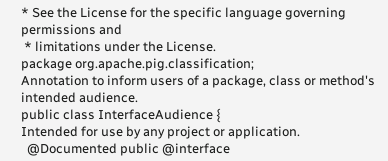* See the License for the specific language governing permissions and
 * limitations under the License.
package org.apache.pig.classification;
Annotation to inform users of a package, class or method's intended audience.
public class InterfaceAudience {
Intended for use by any project or application.
  @Documented public @interface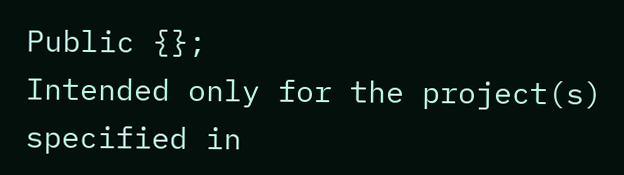Public {};
Intended only for the project(s) specified in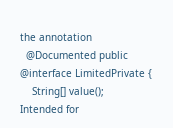the annotation
  @Documented public @interface LimitedPrivate {
    String[] value();
Intended for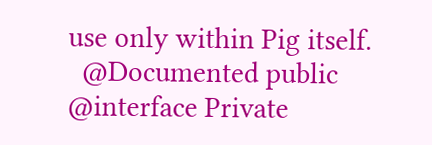use only within Pig itself.
  @Documented public @interface Private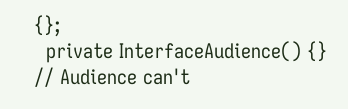{};
  private InterfaceAudience() {} // Audience can't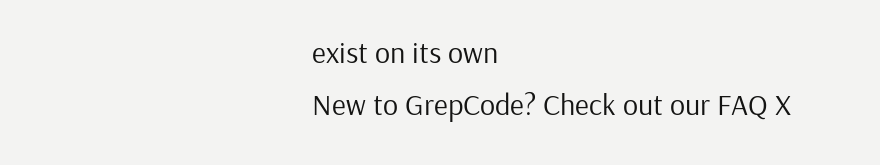exist on its own
New to GrepCode? Check out our FAQ X